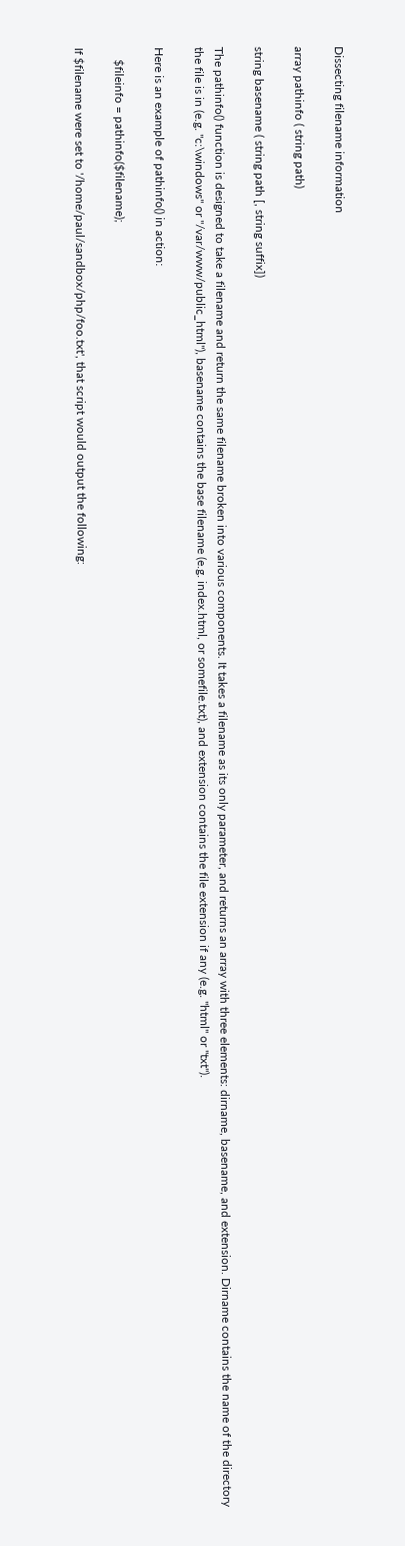Dissecting filename information

array pathinfo ( string path)

string basename ( string path [, string suffix])

The pathinfo() function is designed to take a filename and return the same filename broken into various components. It takes a filename as its only parameter, and returns an array with three elements: dirname, basename, and extension. Dirname contains the name of the directory the file is in (e.g. "c:\windows" or "/var/www/public_html"), basename contains the base filename (e.g. index.html, or somefile.txt), and extension contains the file extension if any (e.g. "html" or "txt").

Here is an example of pathinfo() in action:

    $fileinfo = pathinfo($filename);

If $filename were set to '/home/paul/sandbox/php/foo.txt', that script would output the following: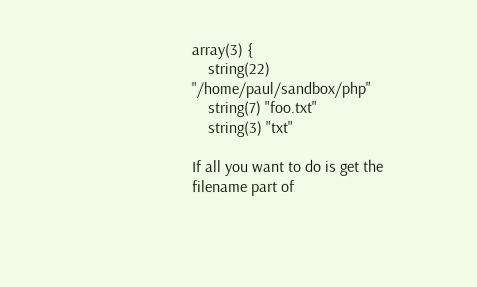array(3) {
    string(22) "/home/paul/sandbox/php"
    string(7) "foo.txt"
    string(3) "txt"

If all you want to do is get the filename part of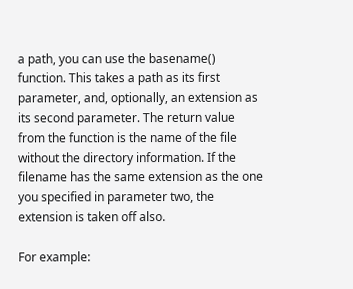a path, you can use the basename() function. This takes a path as its first parameter, and, optionally, an extension as its second parameter. The return value from the function is the name of the file without the directory information. If the filename has the same extension as the one you specified in parameter two, the extension is taken off also.

For example: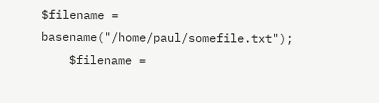$filename = basename("/home/paul/somefile.txt");
    $filename =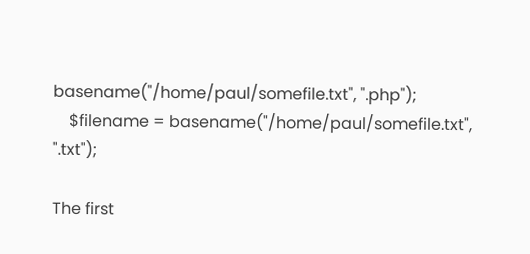basename("/home/paul/somefile.txt", ".php");
    $filename = basename("/home/paul/somefile.txt", ".txt");

The first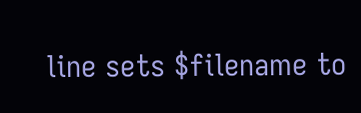line sets $filename to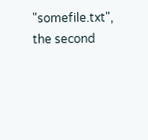"somefile.txt", the second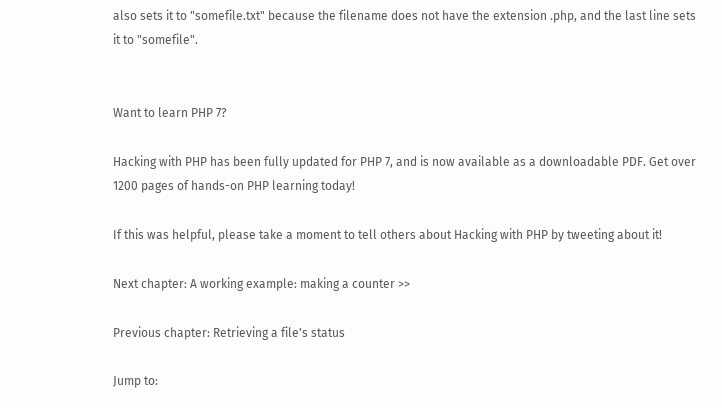also sets it to "somefile.txt" because the filename does not have the extension .php, and the last line sets it to "somefile".


Want to learn PHP 7?

Hacking with PHP has been fully updated for PHP 7, and is now available as a downloadable PDF. Get over 1200 pages of hands-on PHP learning today!

If this was helpful, please take a moment to tell others about Hacking with PHP by tweeting about it!

Next chapter: A working example: making a counter >>

Previous chapter: Retrieving a file's status

Jump to: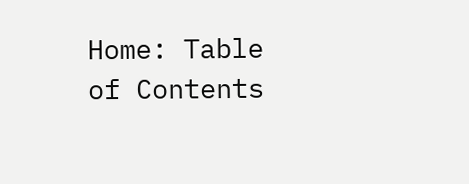Home: Table of Contents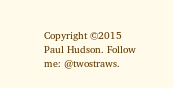Copyright ©2015 Paul Hudson. Follow me: @twostraws.